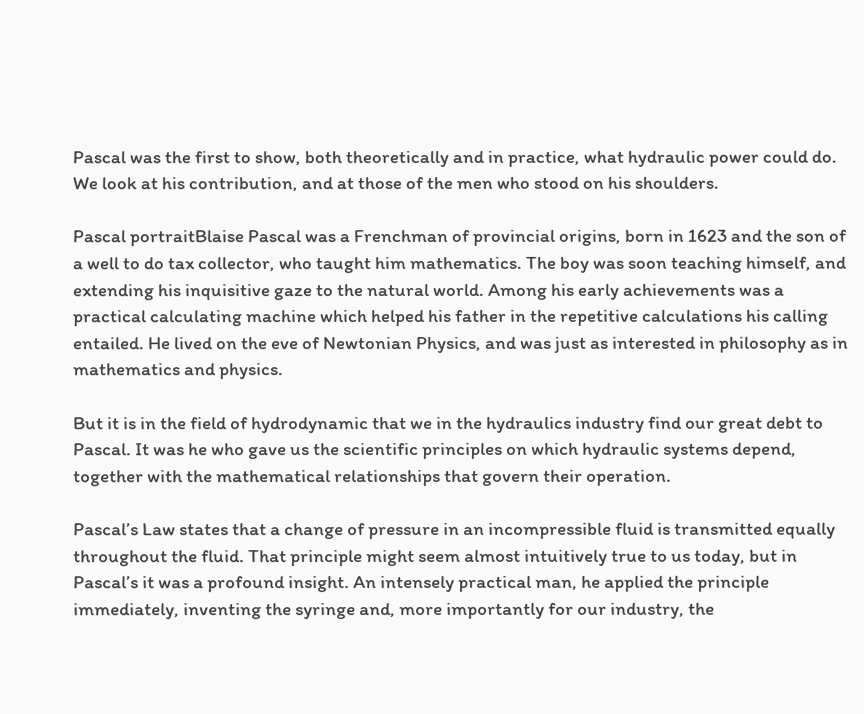Pascal was the first to show, both theoretically and in practice, what hydraulic power could do. We look at his contribution, and at those of the men who stood on his shoulders.

Pascal portraitBlaise Pascal was a Frenchman of provincial origins, born in 1623 and the son of a well to do tax collector, who taught him mathematics. The boy was soon teaching himself, and extending his inquisitive gaze to the natural world. Among his early achievements was a practical calculating machine which helped his father in the repetitive calculations his calling entailed. He lived on the eve of Newtonian Physics, and was just as interested in philosophy as in mathematics and physics.

But it is in the field of hydrodynamic that we in the hydraulics industry find our great debt to Pascal. It was he who gave us the scientific principles on which hydraulic systems depend, together with the mathematical relationships that govern their operation.

Pascal’s Law states that a change of pressure in an incompressible fluid is transmitted equally throughout the fluid. That principle might seem almost intuitively true to us today, but in Pascal’s it was a profound insight. An intensely practical man, he applied the principle immediately, inventing the syringe and, more importantly for our industry, the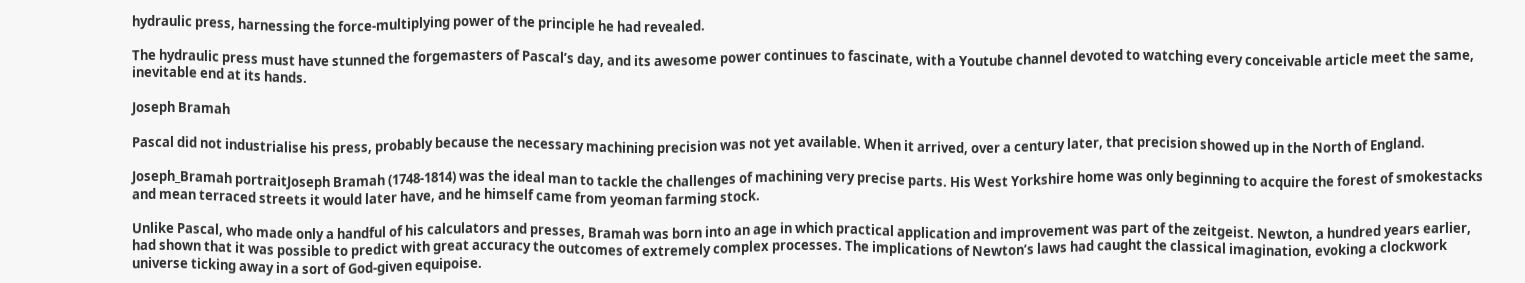hydraulic press, harnessing the force-multiplying power of the principle he had revealed.

The hydraulic press must have stunned the forgemasters of Pascal’s day, and its awesome power continues to fascinate, with a Youtube channel devoted to watching every conceivable article meet the same, inevitable end at its hands.

Joseph Bramah

Pascal did not industrialise his press, probably because the necessary machining precision was not yet available. When it arrived, over a century later, that precision showed up in the North of England.

Joseph_Bramah portraitJoseph Bramah (1748-1814) was the ideal man to tackle the challenges of machining very precise parts. His West Yorkshire home was only beginning to acquire the forest of smokestacks and mean terraced streets it would later have, and he himself came from yeoman farming stock.

Unlike Pascal, who made only a handful of his calculators and presses, Bramah was born into an age in which practical application and improvement was part of the zeitgeist. Newton, a hundred years earlier, had shown that it was possible to predict with great accuracy the outcomes of extremely complex processes. The implications of Newton’s laws had caught the classical imagination, evoking a clockwork universe ticking away in a sort of God-given equipoise.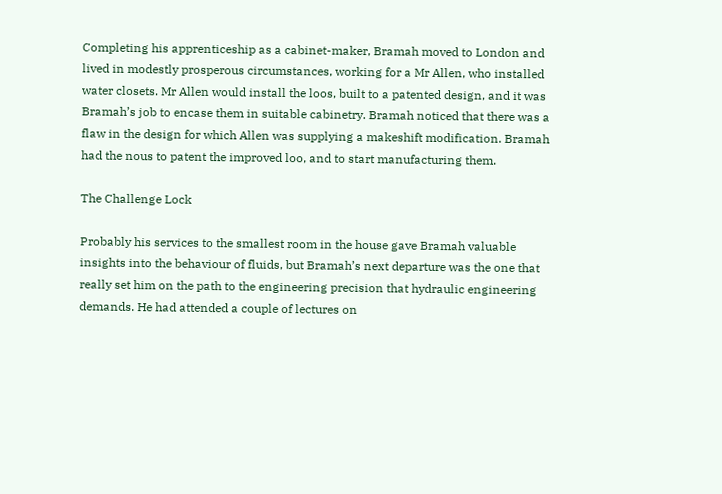Completing his apprenticeship as a cabinet-maker, Bramah moved to London and lived in modestly prosperous circumstances, working for a Mr Allen, who installed water closets. Mr Allen would install the loos, built to a patented design, and it was Bramah’s job to encase them in suitable cabinetry. Bramah noticed that there was a flaw in the design for which Allen was supplying a makeshift modification. Bramah had the nous to patent the improved loo, and to start manufacturing them.

The Challenge Lock

Probably his services to the smallest room in the house gave Bramah valuable insights into the behaviour of fluids, but Bramah’s next departure was the one that really set him on the path to the engineering precision that hydraulic engineering demands. He had attended a couple of lectures on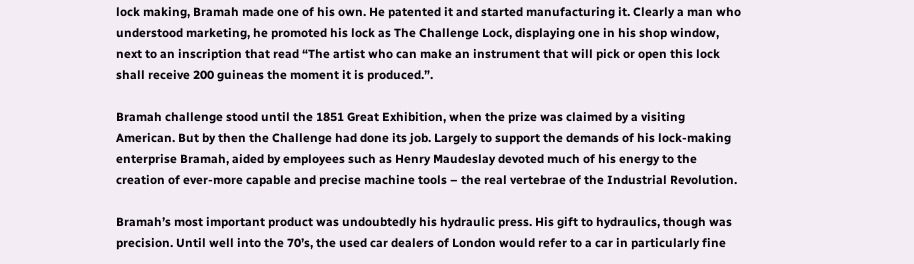lock making, Bramah made one of his own. He patented it and started manufacturing it. Clearly a man who understood marketing, he promoted his lock as The Challenge Lock, displaying one in his shop window, next to an inscription that read “The artist who can make an instrument that will pick or open this lock shall receive 200 guineas the moment it is produced.”.

Bramah challenge stood until the 1851 Great Exhibition, when the prize was claimed by a visiting American. But by then the Challenge had done its job. Largely to support the demands of his lock-making enterprise Bramah, aided by employees such as Henry Maudeslay devoted much of his energy to the creation of ever-more capable and precise machine tools – the real vertebrae of the Industrial Revolution.

Bramah’s most important product was undoubtedly his hydraulic press. His gift to hydraulics, though was precision. Until well into the 70’s, the used car dealers of London would refer to a car in particularly fine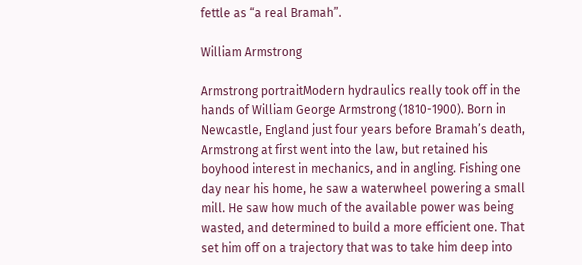fettle as “a real Bramah”.

William Armstrong

Armstrong portraitModern hydraulics really took off in the hands of William George Armstrong (1810-1900). Born in Newcastle, England just four years before Bramah’s death, Armstrong at first went into the law, but retained his boyhood interest in mechanics, and in angling. Fishing one day near his home, he saw a waterwheel powering a small mill. He saw how much of the available power was being wasted, and determined to build a more efficient one. That set him off on a trajectory that was to take him deep into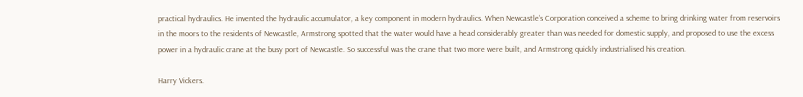practical hydraulics. He invented the hydraulic accumulator, a key component in modern hydraulics. When Newcastle’s Corporation conceived a scheme to bring drinking water from reservoirs in the moors to the residents of Newcastle, Armstrong spotted that the water would have a head considerably greater than was needed for domestic supply, and proposed to use the excess power in a hydraulic crane at the busy port of Newcastle. So successful was the crane that two more were built, and Armstrong quickly industrialised his creation.

Harry Vickers.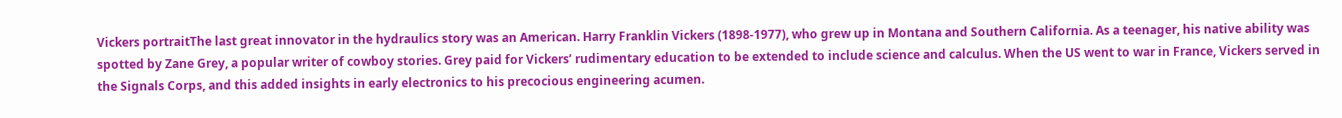Vickers portraitThe last great innovator in the hydraulics story was an American. Harry Franklin Vickers (1898-1977), who grew up in Montana and Southern California. As a teenager, his native ability was spotted by Zane Grey, a popular writer of cowboy stories. Grey paid for Vickers’ rudimentary education to be extended to include science and calculus. When the US went to war in France, Vickers served in the Signals Corps, and this added insights in early electronics to his precocious engineering acumen.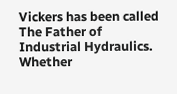Vickers has been called The Father of Industrial Hydraulics. Whether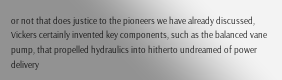or not that does justice to the pioneers we have already discussed, Vickers certainly invented key components, such as the balanced vane pump, that propelled hydraulics into hitherto undreamed of power delivery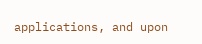applications, and upon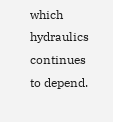which hydraulics continues to depend.